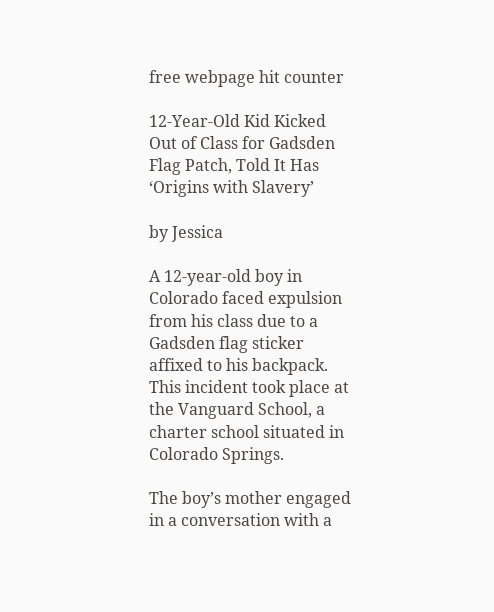free webpage hit counter

12-Year-Old Kid Kicked Out of Class for Gadsden Flag Patch, Told It Has ‘Origins with Slavery’

by Jessica

A 12-year-old boy in Colorado faced expulsion from his class due to a Gadsden flag sticker affixed to his backpack. This incident took place at the Vanguard School, a charter school situated in Colorado Springs.

The boy’s mother engaged in a conversation with a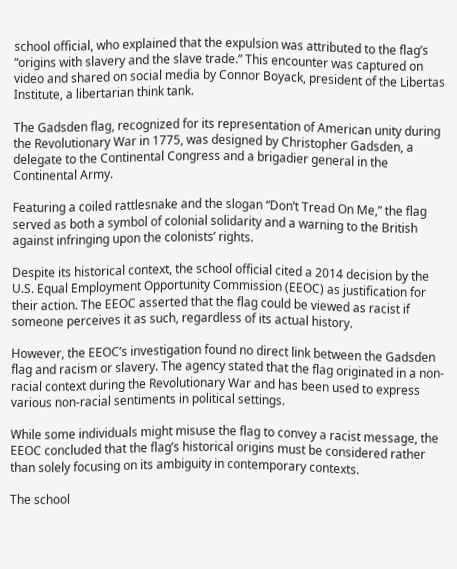school official, who explained that the expulsion was attributed to the flag’s “origins with slavery and the slave trade.” This encounter was captured on video and shared on social media by Connor Boyack, president of the Libertas Institute, a libertarian think tank.

The Gadsden flag, recognized for its representation of American unity during the Revolutionary War in 1775, was designed by Christopher Gadsden, a delegate to the Continental Congress and a brigadier general in the Continental Army.

Featuring a coiled rattlesnake and the slogan “Don’t Tread On Me,” the flag served as both a symbol of colonial solidarity and a warning to the British against infringing upon the colonists’ rights.

Despite its historical context, the school official cited a 2014 decision by the U.S. Equal Employment Opportunity Commission (EEOC) as justification for their action. The EEOC asserted that the flag could be viewed as racist if someone perceives it as such, regardless of its actual history.

However, the EEOC’s investigation found no direct link between the Gadsden flag and racism or slavery. The agency stated that the flag originated in a non-racial context during the Revolutionary War and has been used to express various non-racial sentiments in political settings.

While some individuals might misuse the flag to convey a racist message, the EEOC concluded that the flag’s historical origins must be considered rather than solely focusing on its ambiguity in contemporary contexts.

The school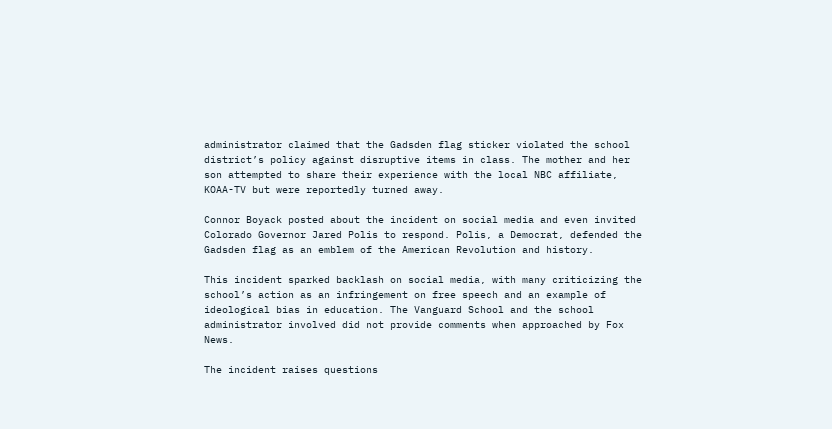administrator claimed that the Gadsden flag sticker violated the school district’s policy against disruptive items in class. The mother and her son attempted to share their experience with the local NBC affiliate, KOAA-TV but were reportedly turned away.

Connor Boyack posted about the incident on social media and even invited Colorado Governor Jared Polis to respond. Polis, a Democrat, defended the Gadsden flag as an emblem of the American Revolution and history.

This incident sparked backlash on social media, with many criticizing the school’s action as an infringement on free speech and an example of ideological bias in education. The Vanguard School and the school administrator involved did not provide comments when approached by Fox News.

The incident raises questions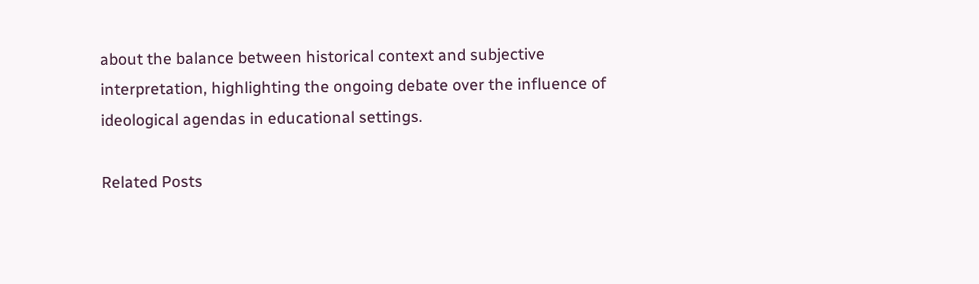about the balance between historical context and subjective interpretation, highlighting the ongoing debate over the influence of ideological agendas in educational settings.

Related Posts